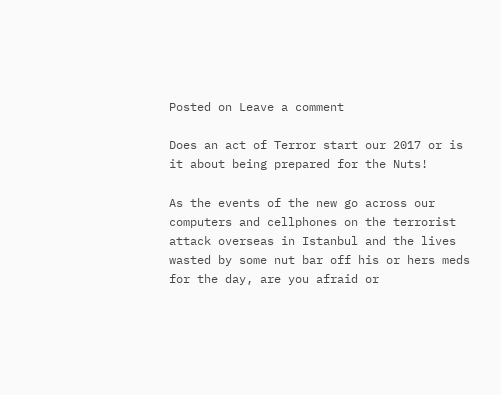Posted on Leave a comment

Does an act of Terror start our 2017 or is it about being prepared for the Nuts!

As the events of the new go across our computers and cellphones on the terrorist attack overseas in Istanbul and the lives wasted by some nut bar off his or hers meds for the day, are you afraid or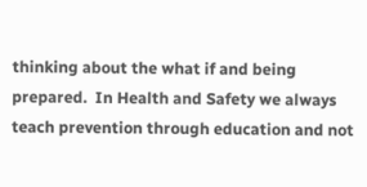thinking about the what if and being prepared.  In Health and Safety we always teach prevention through education and not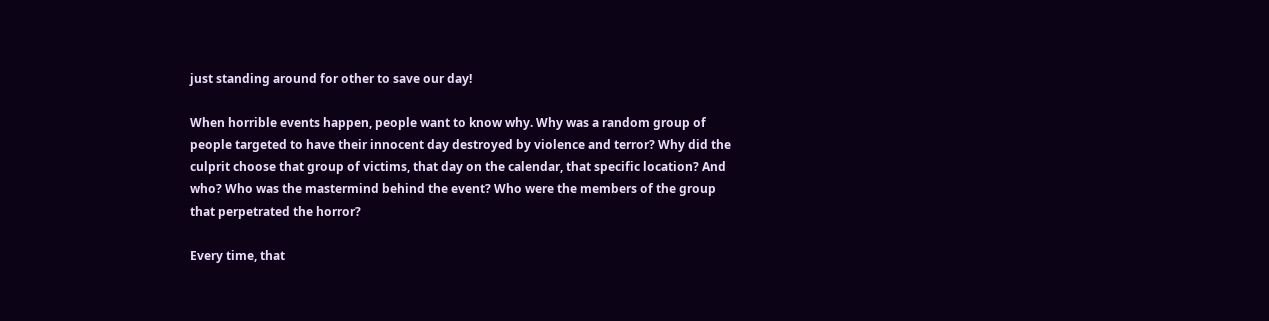just standing around for other to save our day!

When horrible events happen, people want to know why. Why was a random group of people targeted to have their innocent day destroyed by violence and terror? Why did the culprit choose that group of victims, that day on the calendar, that specific location? And who? Who was the mastermind behind the event? Who were the members of the group that perpetrated the horror?

Every time, that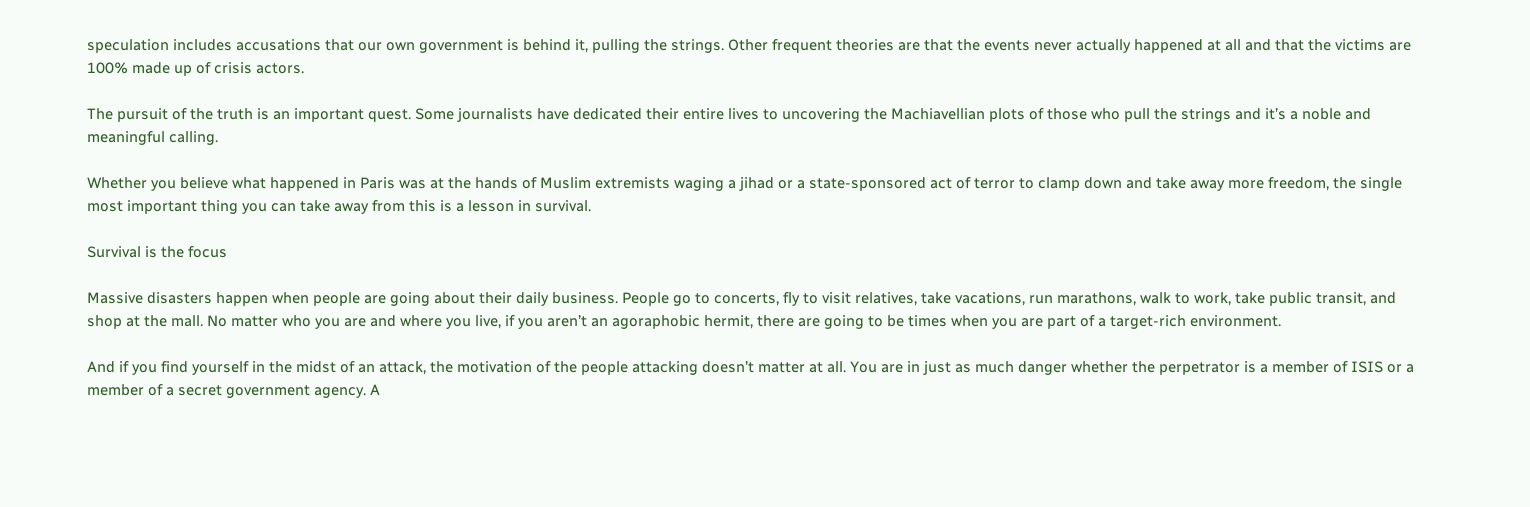speculation includes accusations that our own government is behind it, pulling the strings. Other frequent theories are that the events never actually happened at all and that the victims are 100% made up of crisis actors.

The pursuit of the truth is an important quest. Some journalists have dedicated their entire lives to uncovering the Machiavellian plots of those who pull the strings and it’s a noble and meaningful calling.

Whether you believe what happened in Paris was at the hands of Muslim extremists waging a jihad or a state-sponsored act of terror to clamp down and take away more freedom, the single most important thing you can take away from this is a lesson in survival.

Survival is the focus

Massive disasters happen when people are going about their daily business. People go to concerts, fly to visit relatives, take vacations, run marathons, walk to work, take public transit, and shop at the mall. No matter who you are and where you live, if you aren’t an agoraphobic hermit, there are going to be times when you are part of a target-rich environment.

And if you find yourself in the midst of an attack, the motivation of the people attacking doesn’t matter at all. You are in just as much danger whether the perpetrator is a member of ISIS or a member of a secret government agency. A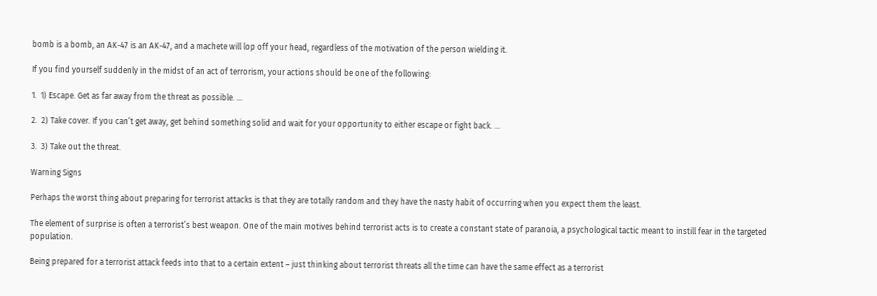bomb is a bomb, an AK-47 is an AK-47, and a machete will lop off your head, regardless of the motivation of the person wielding it.

If you find yourself suddenly in the midst of an act of terrorism, your actions should be one of the following:

1.  1) Escape. Get as far away from the threat as possible. …

2.  2) Take cover. If you can’t get away, get behind something solid and wait for your opportunity to either escape or fight back. …

3.  3) Take out the threat.

Warning Signs

Perhaps the worst thing about preparing for terrorist attacks is that they are totally random and they have the nasty habit of occurring when you expect them the least.

The element of surprise is often a terrorist’s best weapon. One of the main motives behind terrorist acts is to create a constant state of paranoia, a psychological tactic meant to instill fear in the targeted population.

Being prepared for a terrorist attack feeds into that to a certain extent – just thinking about terrorist threats all the time can have the same effect as a terrorist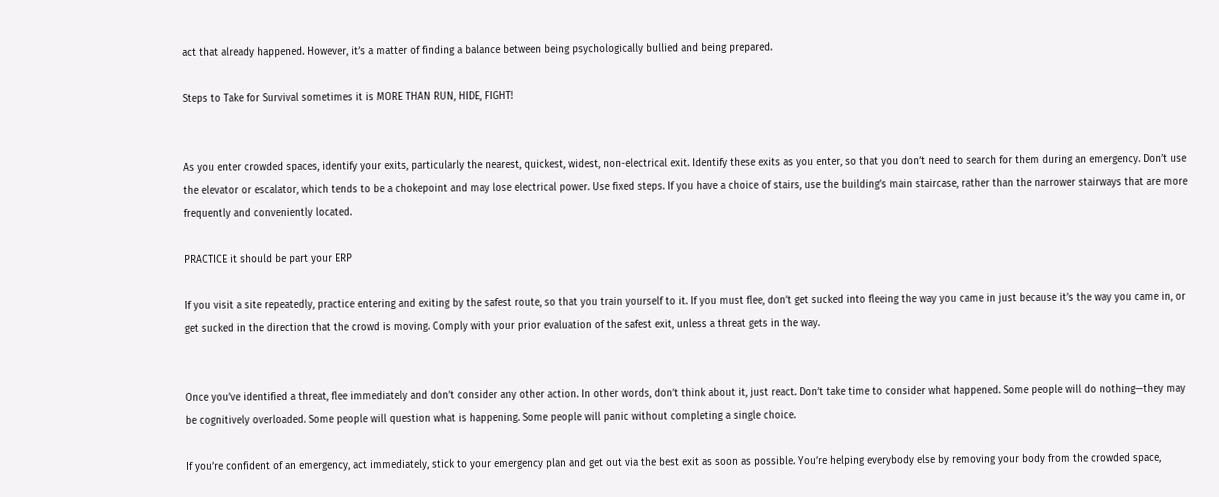act that already happened. However, it’s a matter of finding a balance between being psychologically bullied and being prepared.

Steps to Take for Survival sometimes it is MORE THAN RUN, HIDE, FIGHT!


As you enter crowded spaces, identify your exits, particularly the nearest, quickest, widest, non-electrical exit. Identify these exits as you enter, so that you don’t need to search for them during an emergency. Don’t use the elevator or escalator, which tends to be a chokepoint and may lose electrical power. Use fixed steps. If you have a choice of stairs, use the building’s main staircase, rather than the narrower stairways that are more frequently and conveniently located.

PRACTICE it should be part your ERP

If you visit a site repeatedly, practice entering and exiting by the safest route, so that you train yourself to it. If you must flee, don’t get sucked into fleeing the way you came in just because it’s the way you came in, or get sucked in the direction that the crowd is moving. Comply with your prior evaluation of the safest exit, unless a threat gets in the way.


Once you’ve identified a threat, flee immediately and don’t consider any other action. In other words, don’t think about it, just react. Don’t take time to consider what happened. Some people will do nothing—they may be cognitively overloaded. Some people will question what is happening. Some people will panic without completing a single choice.

If you’re confident of an emergency, act immediately, stick to your emergency plan and get out via the best exit as soon as possible. You’re helping everybody else by removing your body from the crowded space,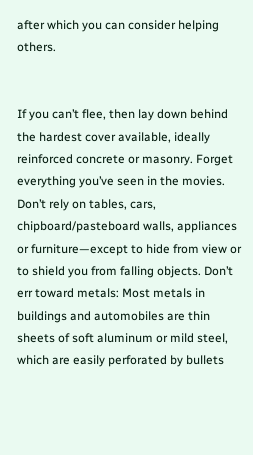after which you can consider helping others.


If you can’t flee, then lay down behind the hardest cover available, ideally reinforced concrete or masonry. Forget everything you’ve seen in the movies. Don’t rely on tables, cars, chipboard/pasteboard walls, appliances or furniture—except to hide from view or to shield you from falling objects. Don’t err toward metals: Most metals in buildings and automobiles are thin sheets of soft aluminum or mild steel, which are easily perforated by bullets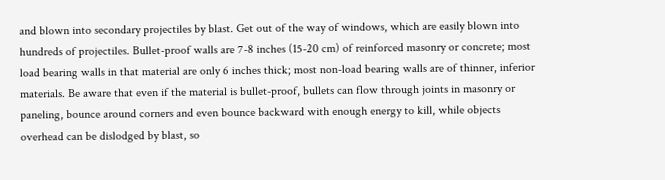and blown into secondary projectiles by blast. Get out of the way of windows, which are easily blown into hundreds of projectiles. Bullet-proof walls are 7-8 inches (15-20 cm) of reinforced masonry or concrete; most load bearing walls in that material are only 6 inches thick; most non-load bearing walls are of thinner, inferior materials. Be aware that even if the material is bullet-proof, bullets can flow through joints in masonry or paneling, bounce around corners and even bounce backward with enough energy to kill, while objects overhead can be dislodged by blast, so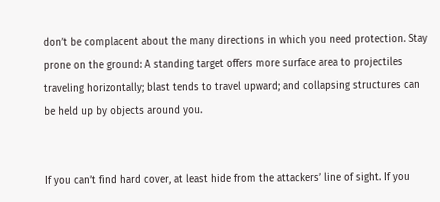don’t be complacent about the many directions in which you need protection. Stay prone on the ground: A standing target offers more surface area to projectiles traveling horizontally; blast tends to travel upward; and collapsing structures can be held up by objects around you.


If you can’t find hard cover, at least hide from the attackers’ line of sight. If you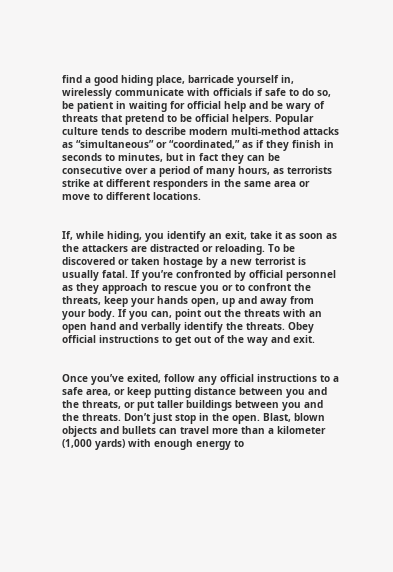find a good hiding place, barricade yourself in, wirelessly communicate with officials if safe to do so, be patient in waiting for official help and be wary of threats that pretend to be official helpers. Popular culture tends to describe modern multi-method attacks as “simultaneous” or “coordinated,” as if they finish in seconds to minutes, but in fact they can be consecutive over a period of many hours, as terrorists strike at different responders in the same area or move to different locations.


If, while hiding, you identify an exit, take it as soon as the attackers are distracted or reloading. To be discovered or taken hostage by a new terrorist is usually fatal. If you’re confronted by official personnel as they approach to rescue you or to confront the threats, keep your hands open, up and away from your body. If you can, point out the threats with an open hand and verbally identify the threats. Obey official instructions to get out of the way and exit.


Once you’ve exited, follow any official instructions to a safe area, or keep putting distance between you and the threats, or put taller buildings between you and the threats. Don’t just stop in the open. Blast, blown objects and bullets can travel more than a kilometer (1,000 yards) with enough energy to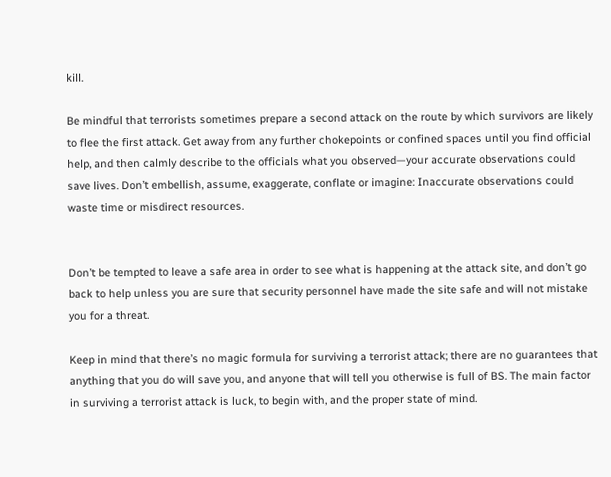kill.

Be mindful that terrorists sometimes prepare a second attack on the route by which survivors are likely to flee the first attack. Get away from any further chokepoints or confined spaces until you find official help, and then calmly describe to the officials what you observed—your accurate observations could save lives. Don’t embellish, assume, exaggerate, conflate or imagine: Inaccurate observations could waste time or misdirect resources.


Don’t be tempted to leave a safe area in order to see what is happening at the attack site, and don’t go back to help unless you are sure that security personnel have made the site safe and will not mistake you for a threat.

Keep in mind that there’s no magic formula for surviving a terrorist attack; there are no guarantees that anything that you do will save you, and anyone that will tell you otherwise is full of BS. The main factor in surviving a terrorist attack is luck, to begin with, and the proper state of mind.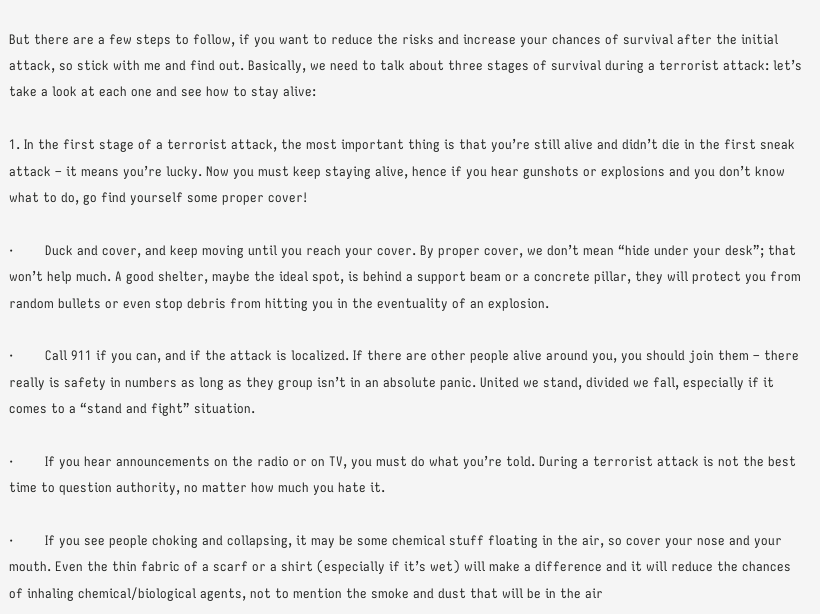But there are a few steps to follow, if you want to reduce the risks and increase your chances of survival after the initial attack, so stick with me and find out. Basically, we need to talk about three stages of survival during a terrorist attack: let’s take a look at each one and see how to stay alive:

1. In the first stage of a terrorist attack, the most important thing is that you’re still alive and didn’t die in the first sneak attack – it means you’re lucky. Now you must keep staying alive, hence if you hear gunshots or explosions and you don’t know what to do, go find yourself some proper cover!

·        Duck and cover, and keep moving until you reach your cover. By proper cover, we don’t mean “hide under your desk”; that won’t help much. A good shelter, maybe the ideal spot, is behind a support beam or a concrete pillar, they will protect you from random bullets or even stop debris from hitting you in the eventuality of an explosion.

·        Call 911 if you can, and if the attack is localized. If there are other people alive around you, you should join them – there really is safety in numbers as long as they group isn’t in an absolute panic. United we stand, divided we fall, especially if it comes to a “stand and fight” situation.

·        If you hear announcements on the radio or on TV, you must do what you’re told. During a terrorist attack is not the best time to question authority, no matter how much you hate it.

·        If you see people choking and collapsing, it may be some chemical stuff floating in the air, so cover your nose and your mouth. Even the thin fabric of a scarf or a shirt (especially if it’s wet) will make a difference and it will reduce the chances of inhaling chemical/biological agents, not to mention the smoke and dust that will be in the air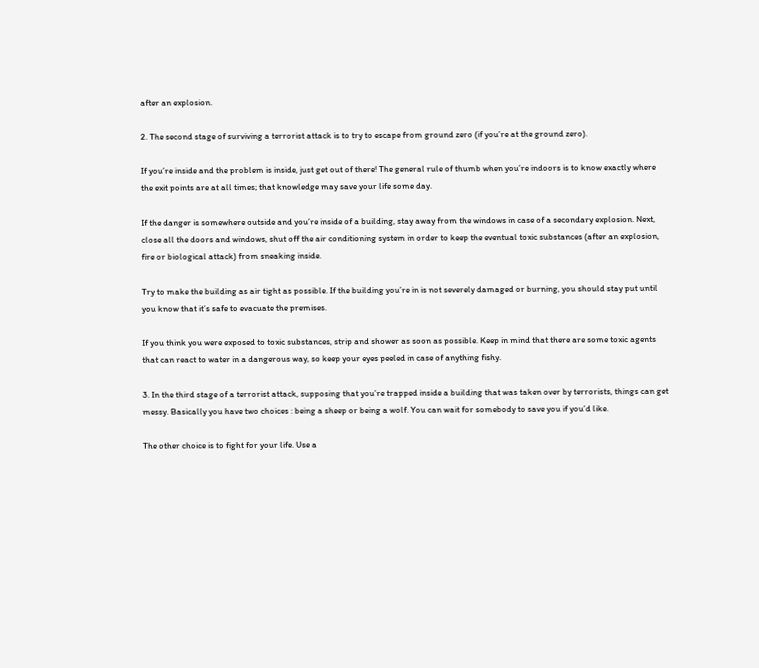after an explosion.

2. The second stage of surviving a terrorist attack is to try to escape from ground zero (if you’re at the ground zero).

If you’re inside and the problem is inside, just get out of there! The general rule of thumb when you’re indoors is to know exactly where the exit points are at all times; that knowledge may save your life some day.

If the danger is somewhere outside and you’re inside of a building, stay away from the windows in case of a secondary explosion. Next, close all the doors and windows, shut off the air conditioning system in order to keep the eventual toxic substances (after an explosion, fire or biological attack) from sneaking inside.

Try to make the building as air tight as possible. If the building you’re in is not severely damaged or burning, you should stay put until you know that it’s safe to evacuate the premises.

If you think you were exposed to toxic substances, strip and shower as soon as possible. Keep in mind that there are some toxic agents that can react to water in a dangerous way, so keep your eyes peeled in case of anything fishy.

3. In the third stage of a terrorist attack, supposing that you’re trapped inside a building that was taken over by terrorists, things can get messy. Basically you have two choices : being a sheep or being a wolf. You can wait for somebody to save you if you’d like.

The other choice is to fight for your life. Use a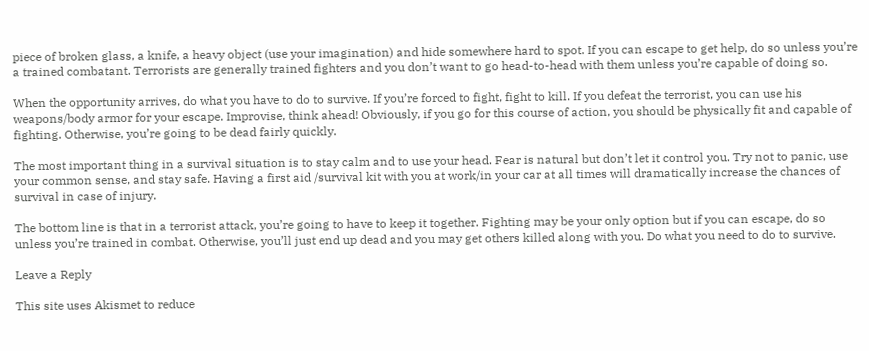piece of broken glass, a knife, a heavy object (use your imagination) and hide somewhere hard to spot. If you can escape to get help, do so unless you’re a trained combatant. Terrorists are generally trained fighters and you don’t want to go head-to-head with them unless you’re capable of doing so.

When the opportunity arrives, do what you have to do to survive. If you’re forced to fight, fight to kill. If you defeat the terrorist, you can use his weapons/body armor for your escape. Improvise, think ahead! Obviously, if you go for this course of action, you should be physically fit and capable of fighting. Otherwise, you’re going to be dead fairly quickly.

The most important thing in a survival situation is to stay calm and to use your head. Fear is natural but don’t let it control you. Try not to panic, use your common sense, and stay safe. Having a first aid /survival kit with you at work/in your car at all times will dramatically increase the chances of survival in case of injury.

The bottom line is that in a terrorist attack, you’re going to have to keep it together. Fighting may be your only option but if you can escape, do so unless you’re trained in combat. Otherwise, you’ll just end up dead and you may get others killed along with you. Do what you need to do to survive.

Leave a Reply

This site uses Akismet to reduce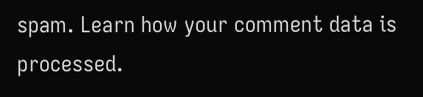spam. Learn how your comment data is processed.